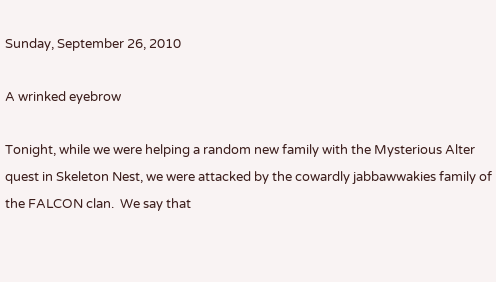Sunday, September 26, 2010

A wrinked eyebrow

Tonight, while we were helping a random new family with the Mysterious Alter quest in Skeleton Nest, we were attacked by the cowardly jabbawwakies family of the FALCON clan.  We say that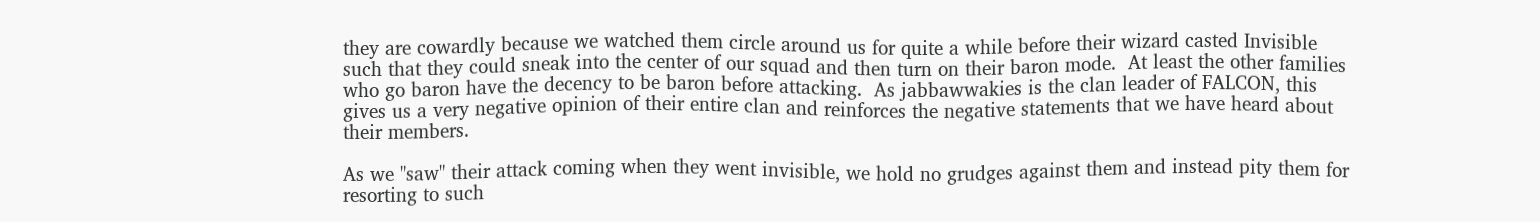they are cowardly because we watched them circle around us for quite a while before their wizard casted Invisible such that they could sneak into the center of our squad and then turn on their baron mode.  At least the other families who go baron have the decency to be baron before attacking.  As jabbawwakies is the clan leader of FALCON, this gives us a very negative opinion of their entire clan and reinforces the negative statements that we have heard about their members.

As we "saw" their attack coming when they went invisible, we hold no grudges against them and instead pity them for resorting to such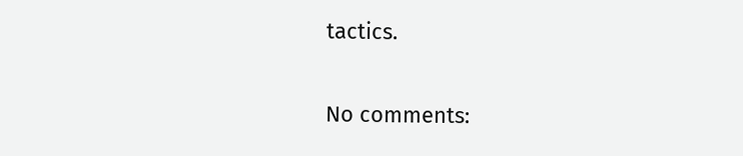tactics.

No comments: